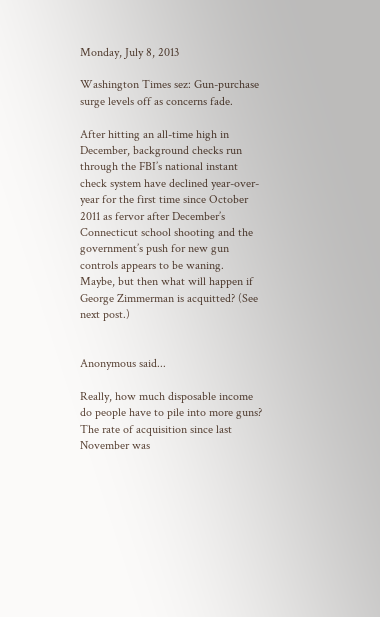Monday, July 8, 2013

Washington Times sez: Gun-purchase surge levels off as concerns fade.

After hitting an all-time high in December, background checks run through the FBI’s national instant check system have declined year-over-year for the first time since October 2011 as fervor after December’s Connecticut school shooting and the government’s push for new gun controls appears to be waning.
Maybe, but then what will happen if George Zimmerman is acquitted? (See next post.)


Anonymous said...

Really, how much disposable income do people have to pile into more guns? The rate of acquisition since last November was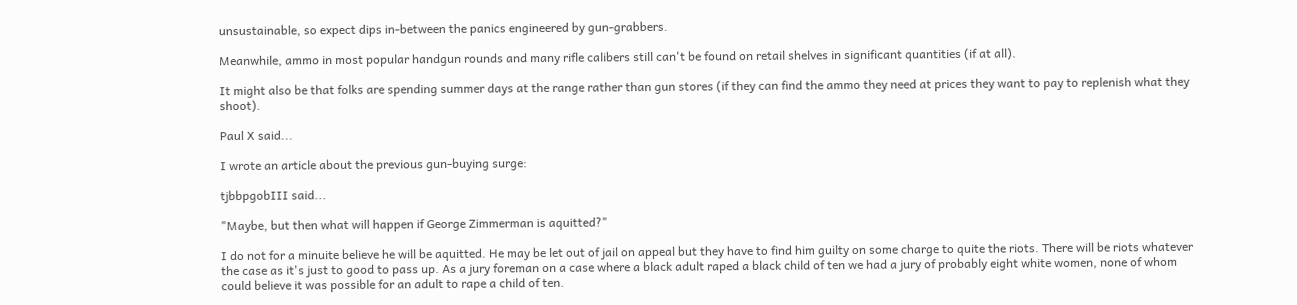unsustainable, so expect dips in-between the panics engineered by gun-grabbers.

Meanwhile, ammo in most popular handgun rounds and many rifle calibers still can't be found on retail shelves in significant quantities (if at all).

It might also be that folks are spending summer days at the range rather than gun stores (if they can find the ammo they need at prices they want to pay to replenish what they shoot).

Paul X said...

I wrote an article about the previous gun-buying surge:

tjbbpgobIII said...

"Maybe, but then what will happen if George Zimmerman is aquitted?"

I do not for a minuite believe he will be aquitted. He may be let out of jail on appeal but they have to find him guilty on some charge to quite the riots. There will be riots whatever the case as it's just to good to pass up. As a jury foreman on a case where a black adult raped a black child of ten we had a jury of probably eight white women, none of whom could believe it was possible for an adult to rape a child of ten.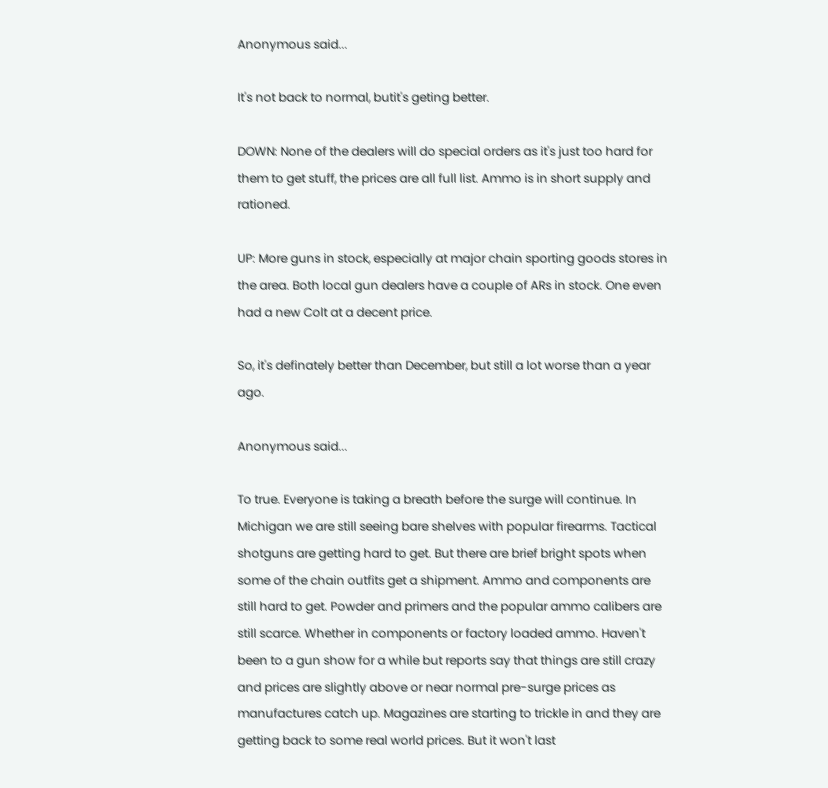Anonymous said...

It's not back to normal, butit's geting better.

DOWN: None of the dealers will do special orders as it's just too hard for them to get stuff, the prices are all full list. Ammo is in short supply and rationed.

UP: More guns in stock, especially at major chain sporting goods stores in the area. Both local gun dealers have a couple of ARs in stock. One even had a new Colt at a decent price.

So, it's definately better than December, but still a lot worse than a year ago.

Anonymous said...

To true. Everyone is taking a breath before the surge will continue. In Michigan we are still seeing bare shelves with popular firearms. Tactical shotguns are getting hard to get. But there are brief bright spots when some of the chain outfits get a shipment. Ammo and components are still hard to get. Powder and primers and the popular ammo calibers are still scarce. Whether in components or factory loaded ammo. Haven't been to a gun show for a while but reports say that things are still crazy and prices are slightly above or near normal pre-surge prices as manufactures catch up. Magazines are starting to trickle in and they are getting back to some real world prices. But it won't last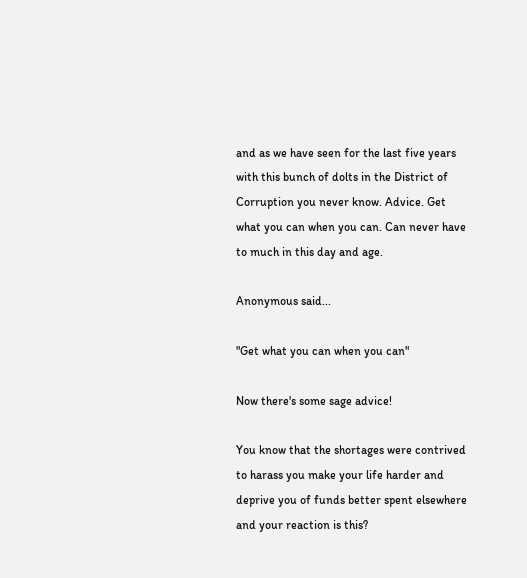and as we have seen for the last five years with this bunch of dolts in the District of Corruption you never know. Advice. Get what you can when you can. Can never have to much in this day and age.

Anonymous said...

"Get what you can when you can"

Now there's some sage advice!

You know that the shortages were contrived to harass you make your life harder and deprive you of funds better spent elsewhere and your reaction is this?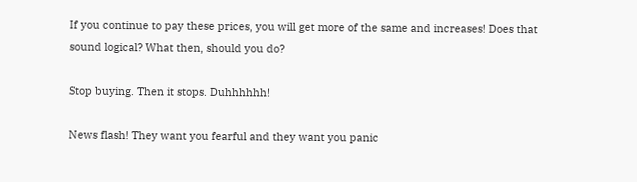If you continue to pay these prices, you will get more of the same and increases! Does that sound logical? What then, should you do?

Stop buying. Then it stops. Duhhhhhh!

News flash! They want you fearful and they want you panic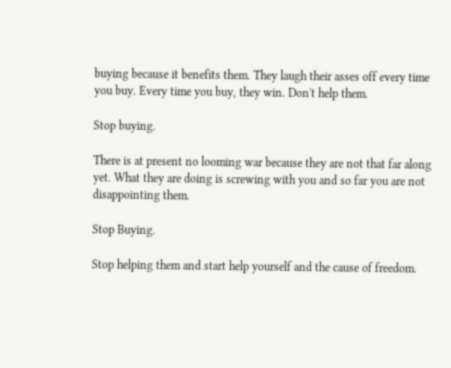buying because it benefits them. They laugh their asses off every time you buy. Every time you buy, they win. Don't help them.

Stop buying.

There is at present no looming war because they are not that far along yet. What they are doing is screwing with you and so far you are not disappointing them.

Stop Buying.

Stop helping them and start help yourself and the cause of freedom.